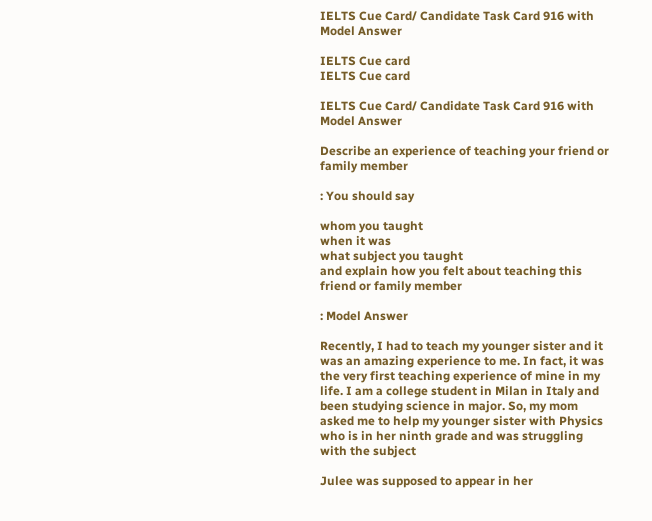IELTS Cue Card/ Candidate Task Card 916 with Model Answer

IELTS Cue card
IELTS Cue card

IELTS Cue Card/ Candidate Task Card 916 with Model Answer

Describe an experience of teaching your friend or family member

: You should say

whom you taught
when it was
what subject you taught
and explain how you felt about teaching this friend or family member

: Model Answer

Recently, I had to teach my younger sister and it was an amazing experience to me. In fact, it was the very first teaching experience of mine in my life. I am a college student in Milan in Italy and been studying science in major. So, my mom asked me to help my younger sister with Physics who is in her ninth grade and was struggling with the subject

Julee was supposed to appear in her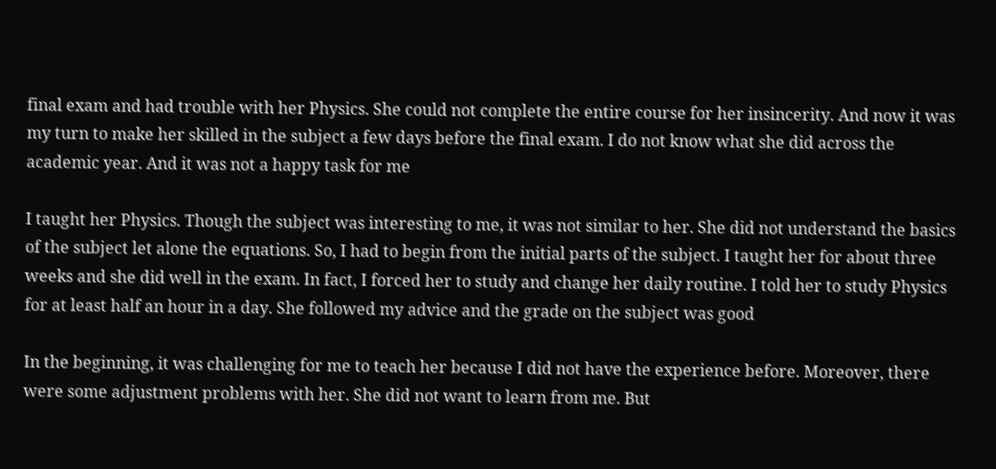final exam and had trouble with her Physics. She could not complete the entire course for her insincerity. And now it was my turn to make her skilled in the subject a few days before the final exam. I do not know what she did across the academic year. And it was not a happy task for me

I taught her Physics. Though the subject was interesting to me, it was not similar to her. She did not understand the basics of the subject let alone the equations. So, I had to begin from the initial parts of the subject. I taught her for about three weeks and she did well in the exam. In fact, I forced her to study and change her daily routine. I told her to study Physics for at least half an hour in a day. She followed my advice and the grade on the subject was good

In the beginning, it was challenging for me to teach her because I did not have the experience before. Moreover, there were some adjustment problems with her. She did not want to learn from me. But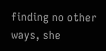finding no other ways, she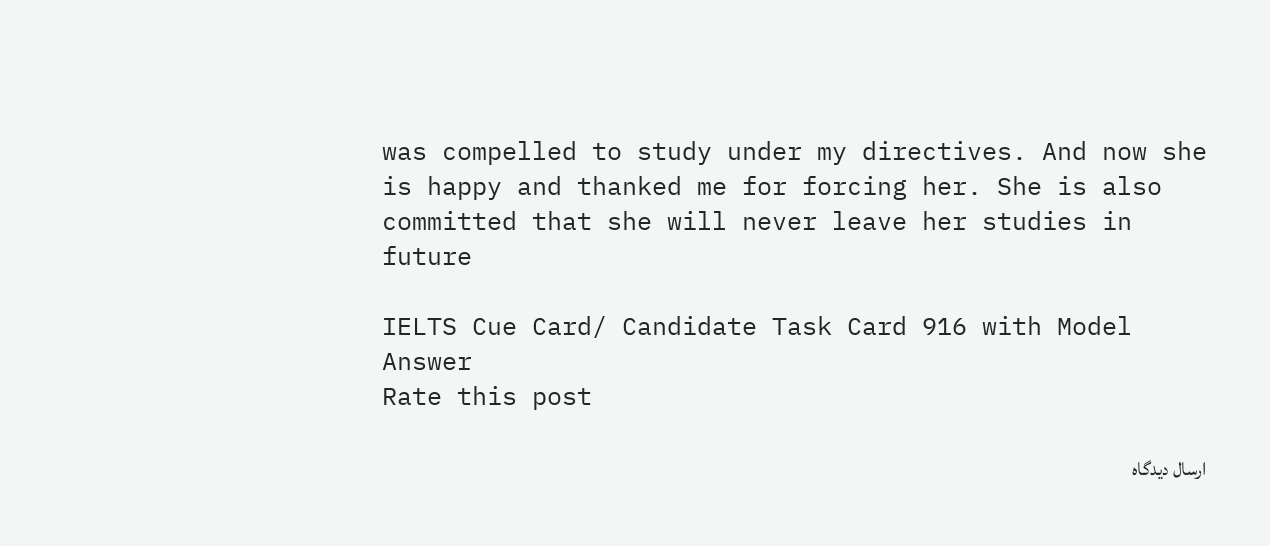was compelled to study under my directives. And now she is happy and thanked me for forcing her. She is also committed that she will never leave her studies in future

IELTS Cue Card/ Candidate Task Card 916 with Model Answer
Rate this post

ارسال دیدگاه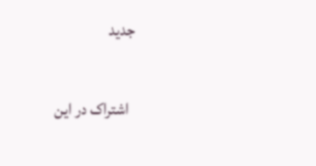جدید

  اشتراک در این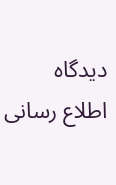دیدگاه
اطلاع رسانی